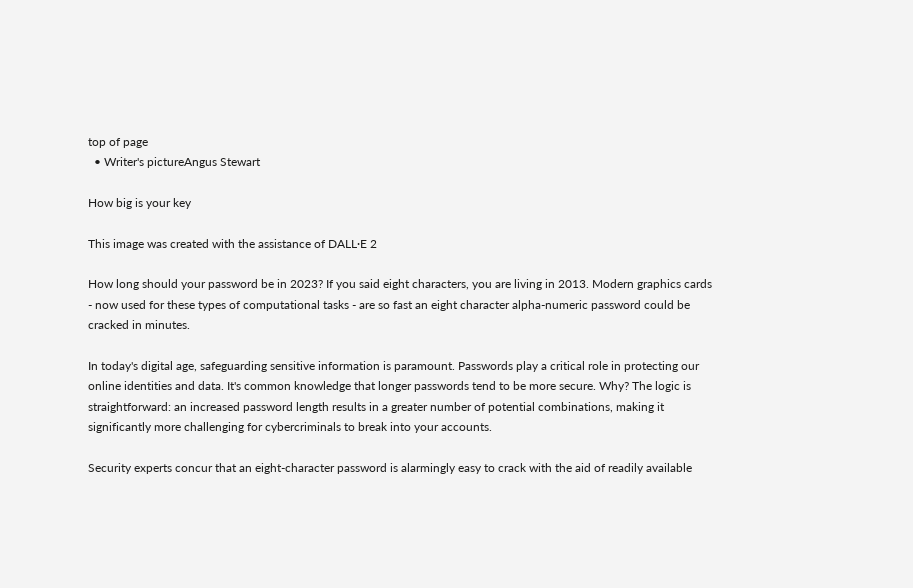top of page
  • Writer's pictureAngus Stewart

How big is your key

This image was created with the assistance of DALL·E 2

How long should your password be in 2023? If you said eight characters, you are living in 2013. Modern graphics cards - now used for these types of computational tasks - are so fast an eight character alpha-numeric password could be cracked in minutes.

In today's digital age, safeguarding sensitive information is paramount. Passwords play a critical role in protecting our online identities and data. It's common knowledge that longer passwords tend to be more secure. Why? The logic is straightforward: an increased password length results in a greater number of potential combinations, making it significantly more challenging for cybercriminals to break into your accounts.

Security experts concur that an eight-character password is alarmingly easy to crack with the aid of readily available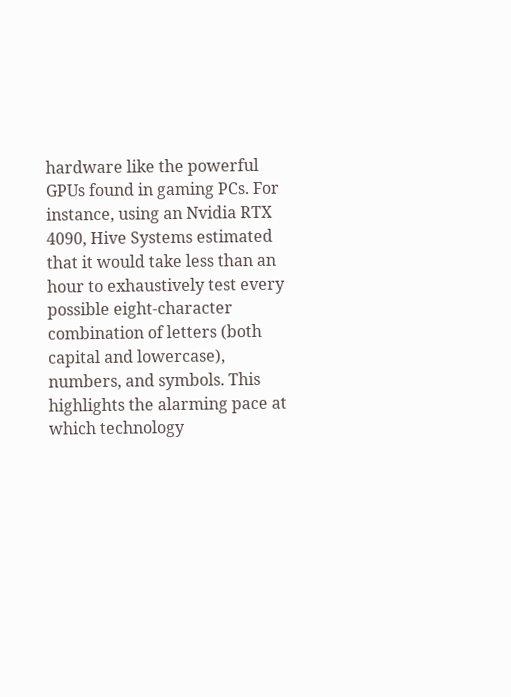hardware like the powerful GPUs found in gaming PCs. For instance, using an Nvidia RTX 4090, Hive Systems estimated that it would take less than an hour to exhaustively test every possible eight-character combination of letters (both capital and lowercase), numbers, and symbols. This highlights the alarming pace at which technology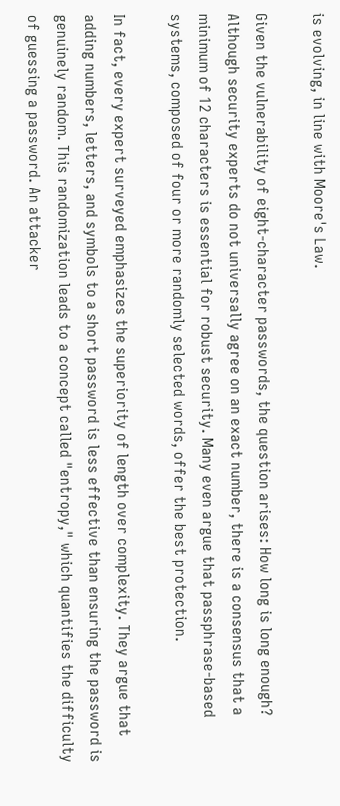is evolving, in line with Moore's Law.

Given the vulnerability of eight-character passwords, the question arises: How long is long enough? Although security experts do not universally agree on an exact number, there is a consensus that a minimum of 12 characters is essential for robust security. Many even argue that passphrase-based systems, composed of four or more randomly selected words, offer the best protection.

In fact, every expert surveyed emphasizes the superiority of length over complexity. They argue that adding numbers, letters, and symbols to a short password is less effective than ensuring the password is genuinely random. This randomization leads to a concept called "entropy," which quantifies the difficulty of guessing a password. An attacker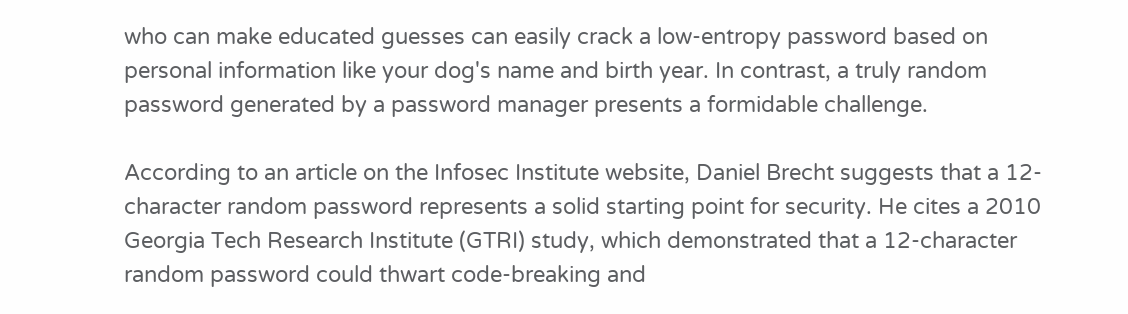who can make educated guesses can easily crack a low-entropy password based on personal information like your dog's name and birth year. In contrast, a truly random password generated by a password manager presents a formidable challenge.

According to an article on the Infosec Institute website, Daniel Brecht suggests that a 12-character random password represents a solid starting point for security. He cites a 2010 Georgia Tech Research Institute (GTRI) study, which demonstrated that a 12-character random password could thwart code-breaking and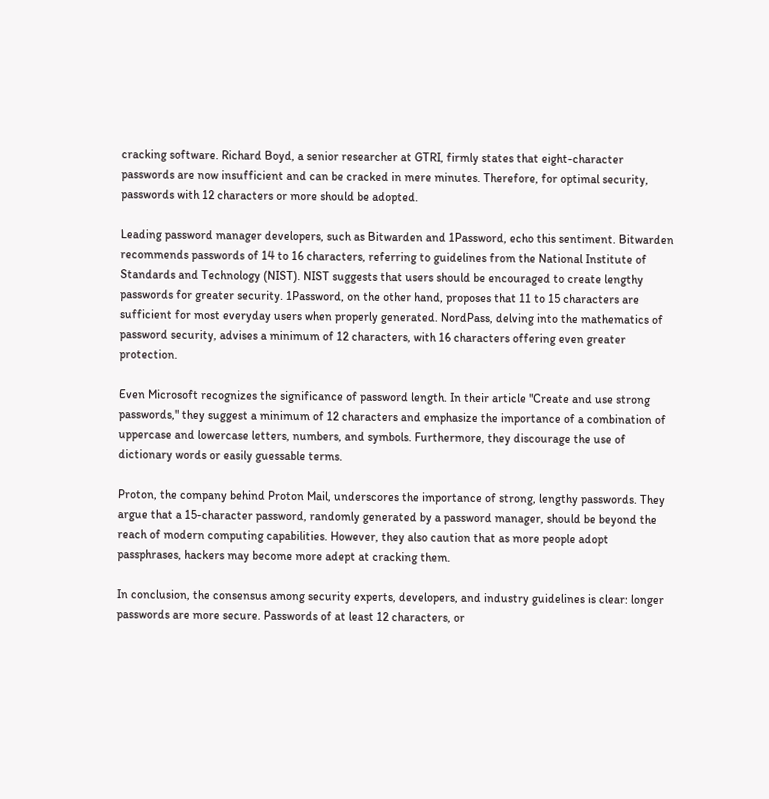cracking software. Richard Boyd, a senior researcher at GTRI, firmly states that eight-character passwords are now insufficient and can be cracked in mere minutes. Therefore, for optimal security, passwords with 12 characters or more should be adopted.

Leading password manager developers, such as Bitwarden and 1Password, echo this sentiment. Bitwarden recommends passwords of 14 to 16 characters, referring to guidelines from the National Institute of Standards and Technology (NIST). NIST suggests that users should be encouraged to create lengthy passwords for greater security. 1Password, on the other hand, proposes that 11 to 15 characters are sufficient for most everyday users when properly generated. NordPass, delving into the mathematics of password security, advises a minimum of 12 characters, with 16 characters offering even greater protection.

Even Microsoft recognizes the significance of password length. In their article "Create and use strong passwords," they suggest a minimum of 12 characters and emphasize the importance of a combination of uppercase and lowercase letters, numbers, and symbols. Furthermore, they discourage the use of dictionary words or easily guessable terms.

Proton, the company behind Proton Mail, underscores the importance of strong, lengthy passwords. They argue that a 15-character password, randomly generated by a password manager, should be beyond the reach of modern computing capabilities. However, they also caution that as more people adopt passphrases, hackers may become more adept at cracking them.

In conclusion, the consensus among security experts, developers, and industry guidelines is clear: longer passwords are more secure. Passwords of at least 12 characters, or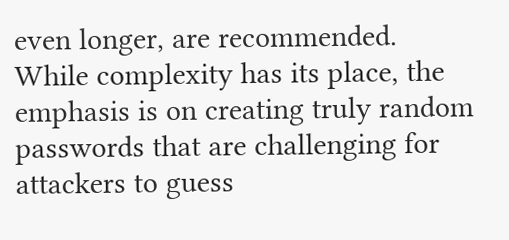even longer, are recommended. While complexity has its place, the emphasis is on creating truly random passwords that are challenging for attackers to guess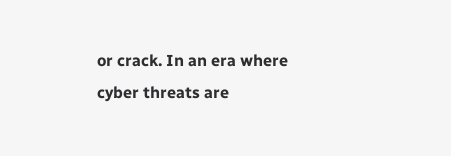or crack. In an era where cyber threats are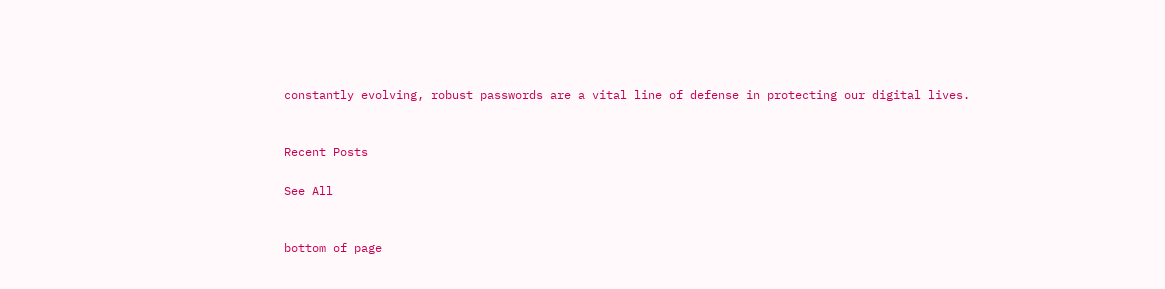constantly evolving, robust passwords are a vital line of defense in protecting our digital lives.


Recent Posts

See All


bottom of page